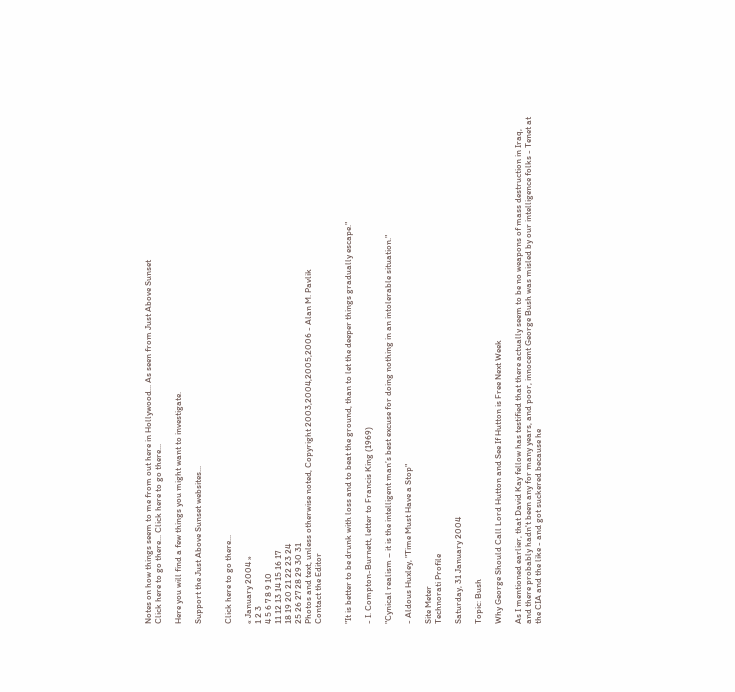Notes on how things seem to me from out here in Hollywood... As seen from Just Above Sunset
Click here to go there... Click here to go there...

Here you will find a few things you might want to investigate.

Support the Just Above Sunset websites...


Click here to go there...

« January 2004 »
1 2 3
4 5 6 7 8 9 10
11 12 13 14 15 16 17
18 19 20 21 22 23 24
25 26 27 28 29 30 31
Photos and text, unless otherwise noted, Copyright 2003,2004,2005,2006 - Alan M. Pavlik
Contact the Editor


"It is better to be drunk with loss and to beat the ground, than to let the deeper things gradually escape."

- I. Compton-Burnett, letter to Francis King (1969)

"Cynical realism – it is the intelligent man’s best excuse for doing nothing in an intolerable situation."

- Aldous Huxley, "Time Must Have a Stop"

Site Meter
Technorati Profile

Saturday, 31 January 2004

Topic: Bush

Why George Should Call Lord Hutton and See If Hutton is Free Next Week

As I mentioned earlier, that David Kay fellow has testified that there actually seem to be no weapons of mass destruction in Iraq, and there probably hadn't been any for many years, and poor, innocent George Bush was misled by our intelligence folks - Tenet at the CIA and the like - and got suckered because he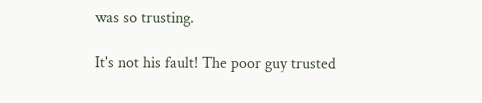was so trusting.

It's not his fault! The poor guy trusted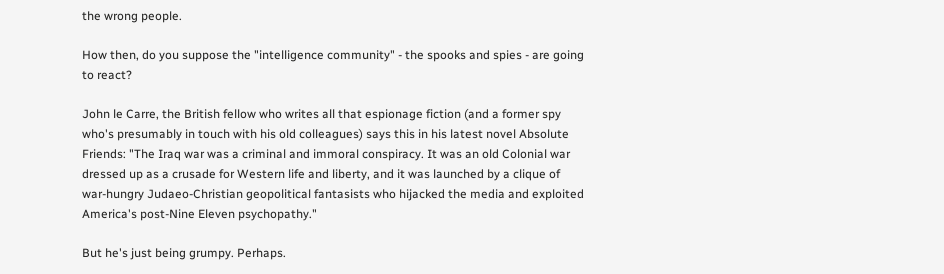the wrong people.

How then, do you suppose the "intelligence community" - the spooks and spies - are going to react?

John le Carre, the British fellow who writes all that espionage fiction (and a former spy who's presumably in touch with his old colleagues) says this in his latest novel Absolute Friends: "The Iraq war was a criminal and immoral conspiracy. It was an old Colonial war dressed up as a crusade for Western life and liberty, and it was launched by a clique of war-hungry Judaeo-Christian geopolitical fantasists who hijacked the media and exploited America's post-Nine Eleven psychopathy."

But he's just being grumpy. Perhaps.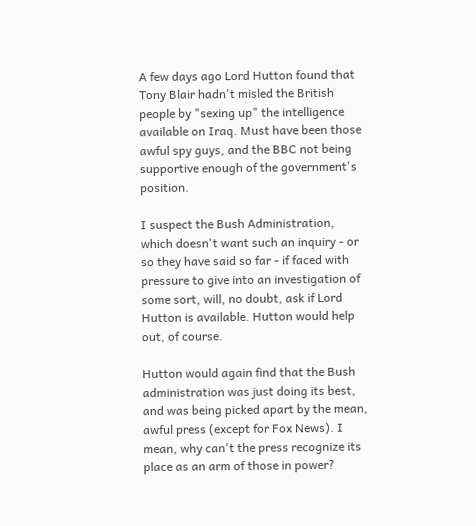A few days ago Lord Hutton found that Tony Blair hadn't misled the British people by "sexing up" the intelligence available on Iraq. Must have been those awful spy guys, and the BBC not being supportive enough of the government's position.

I suspect the Bush Administration, which doesn't want such an inquiry - or so they have said so far - if faced with pressure to give into an investigation of some sort, will, no doubt, ask if Lord Hutton is available. Hutton would help out, of course.

Hutton would again find that the Bush administration was just doing its best, and was being picked apart by the mean, awful press (except for Fox News). I mean, why can't the press recognize its place as an arm of those in power?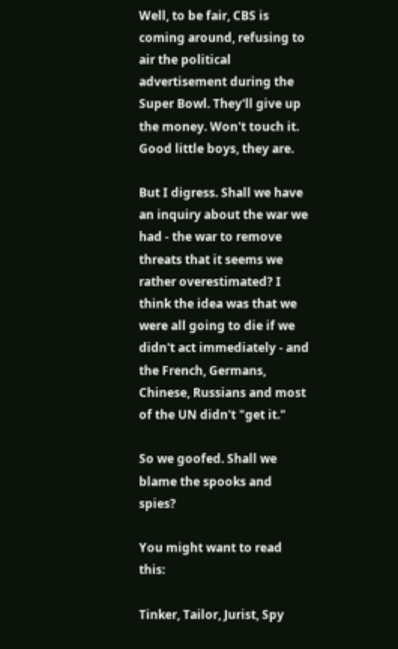Well, to be fair, CBS is coming around, refusing to air the political advertisement during the Super Bowl. They'll give up the money. Won't touch it. Good little boys, they are.

But I digress. Shall we have an inquiry about the war we had - the war to remove threats that it seems we rather overestimated? I think the idea was that we were all going to die if we didn't act immediately - and the French, Germans, Chinese, Russians and most of the UN didn't "get it."

So we goofed. Shall we blame the spooks and spies?

You might want to read this:

Tinker, Tailor, Jurist, Spy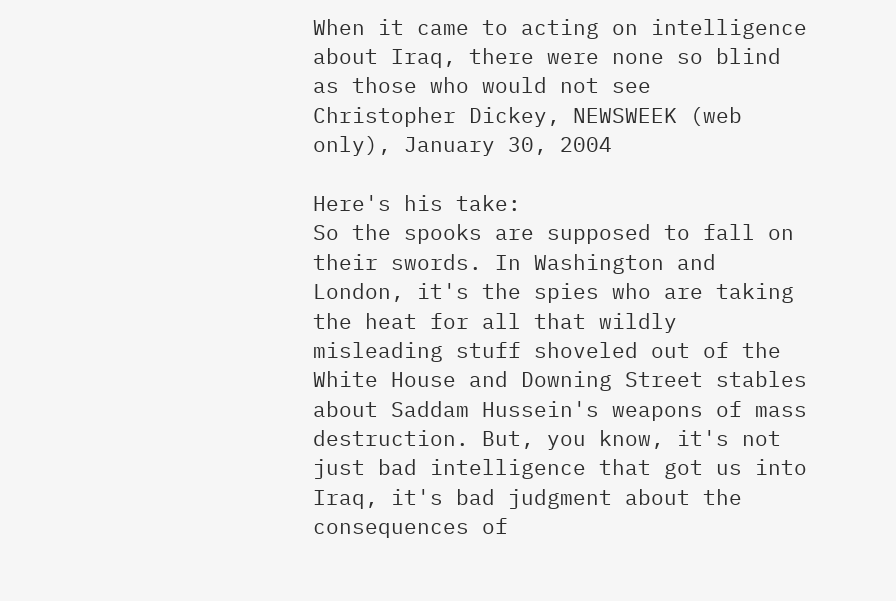When it came to acting on intelligence about Iraq, there were none so blind as those who would not see
Christopher Dickey, NEWSWEEK (web only), January 30, 2004

Here's his take:
So the spooks are supposed to fall on their swords. In Washington and London, it's the spies who are taking the heat for all that wildly misleading stuff shoveled out of the White House and Downing Street stables about Saddam Hussein's weapons of mass destruction. But, you know, it's not just bad intelligence that got us into Iraq, it's bad judgment about the consequences of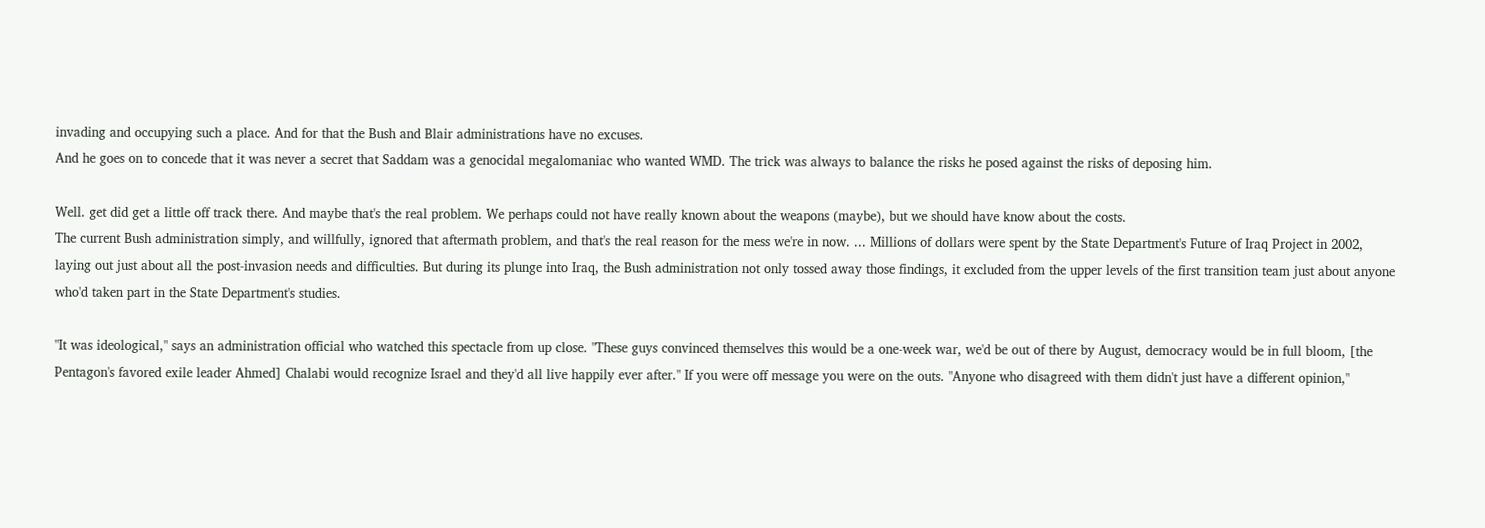invading and occupying such a place. And for that the Bush and Blair administrations have no excuses.
And he goes on to concede that it was never a secret that Saddam was a genocidal megalomaniac who wanted WMD. The trick was always to balance the risks he posed against the risks of deposing him.

Well. get did get a little off track there. And maybe that's the real problem. We perhaps could not have really known about the weapons (maybe), but we should have know about the costs.
The current Bush administration simply, and willfully, ignored that aftermath problem, and that's the real reason for the mess we're in now. ... Millions of dollars were spent by the State Department's Future of Iraq Project in 2002, laying out just about all the post-invasion needs and difficulties. But during its plunge into Iraq, the Bush administration not only tossed away those findings, it excluded from the upper levels of the first transition team just about anyone who'd taken part in the State Department's studies.

"It was ideological," says an administration official who watched this spectacle from up close. "These guys convinced themselves this would be a one-week war, we'd be out of there by August, democracy would be in full bloom, [the Pentagon's favored exile leader Ahmed] Chalabi would recognize Israel and they'd all live happily ever after." If you were off message you were on the outs. "Anyone who disagreed with them didn't just have a different opinion,"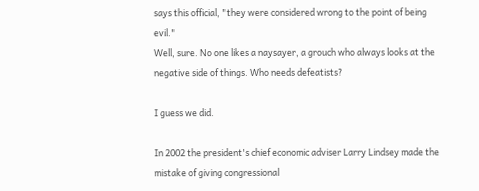says this official, "they were considered wrong to the point of being evil."
Well, sure. No one likes a naysayer, a grouch who always looks at the negative side of things. Who needs defeatists?

I guess we did.

In 2002 the president's chief economic adviser Larry Lindsey made the mistake of giving congressional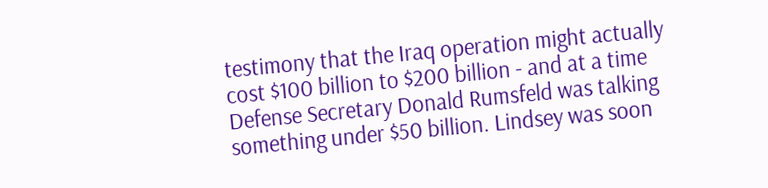testimony that the Iraq operation might actually cost $100 billion to $200 billion - and at a time Defense Secretary Donald Rumsfeld was talking something under $50 billion. Lindsey was soon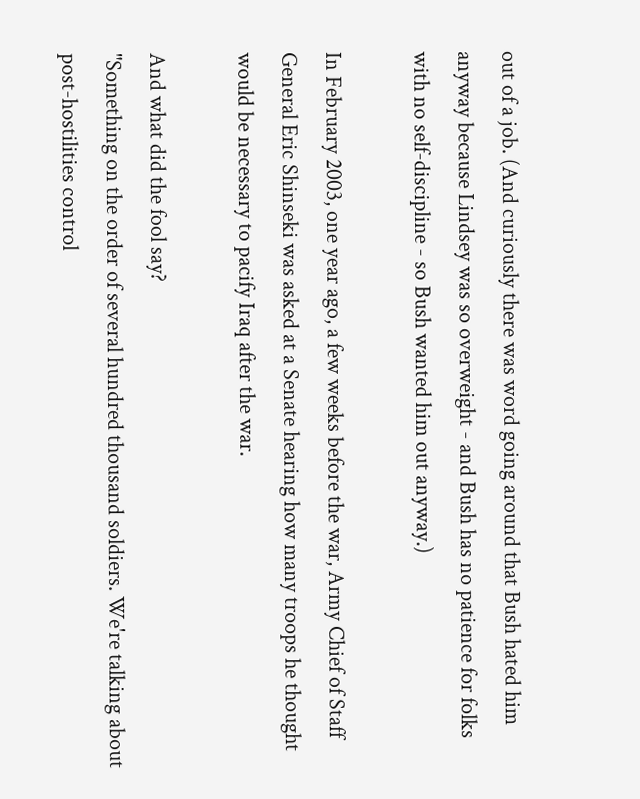out of a job. (And curiously there was word going around that Bush hated him anyway because Lindsey was so overweight - and Bush has no patience for folks with no self-discipline - so Bush wanted him out anyway.)

In February 2003, one year ago, a few weeks before the war, Army Chief of Staff General Eric Shinseki was asked at a Senate hearing how many troops he thought would be necessary to pacify Iraq after the war.

And what did the fool say?
"Something on the order of several hundred thousand soldiers. We're talking about post-hostilities control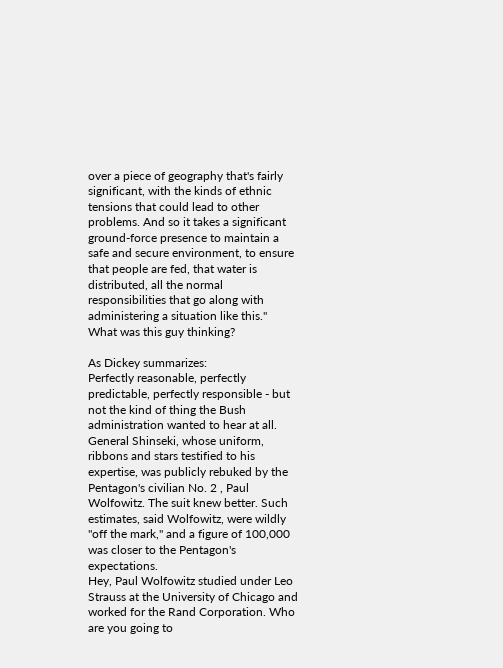over a piece of geography that's fairly significant, with the kinds of ethnic tensions that could lead to other problems. And so it takes a significant ground-force presence to maintain a safe and secure environment, to ensure that people are fed, that water is distributed, all the normal responsibilities that go along with administering a situation like this."
What was this guy thinking?

As Dickey summarizes:
Perfectly reasonable, perfectly predictable, perfectly responsible - but not the kind of thing the Bush administration wanted to hear at all. General Shinseki, whose uniform, ribbons and stars testified to his expertise, was publicly rebuked by the Pentagon's civilian No. 2 , Paul Wolfowitz. The suit knew better. Such estimates, said Wolfowitz, were wildly "off the mark," and a figure of 100,000 was closer to the Pentagon's expectations.
Hey, Paul Wolfowitz studied under Leo Strauss at the University of Chicago and worked for the Rand Corporation. Who are you going to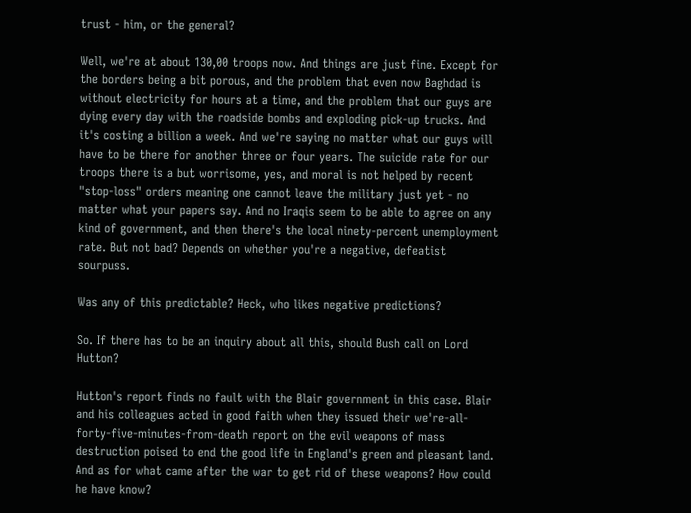trust - him, or the general?

Well, we're at about 130,00 troops now. And things are just fine. Except for the borders being a bit porous, and the problem that even now Baghdad is without electricity for hours at a time, and the problem that our guys are dying every day with the roadside bombs and exploding pick-up trucks. And it's costing a billion a week. And we're saying no matter what our guys will have to be there for another three or four years. The suicide rate for our troops there is a but worrisome, yes, and moral is not helped by recent "stop-loss" orders meaning one cannot leave the military just yet - no matter what your papers say. And no Iraqis seem to be able to agree on any kind of government, and then there's the local ninety-percent unemployment rate. But not bad? Depends on whether you're a negative, defeatist sourpuss.

Was any of this predictable? Heck, who likes negative predictions?

So. If there has to be an inquiry about all this, should Bush call on Lord Hutton?

Hutton's report finds no fault with the Blair government in this case. Blair and his colleagues acted in good faith when they issued their we're-all-forty-five-minutes-from-death report on the evil weapons of mass destruction poised to end the good life in England's green and pleasant land. And as for what came after the war to get rid of these weapons? How could he have know?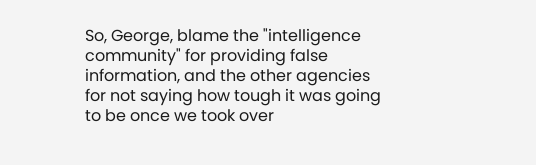So, George, blame the "intelligence community" for providing false information, and the other agencies for not saying how tough it was going to be once we took over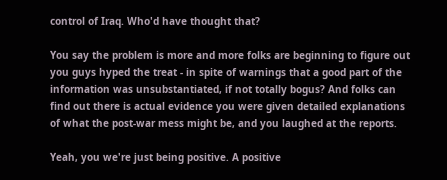control of Iraq. Who'd have thought that?

You say the problem is more and more folks are beginning to figure out you guys hyped the treat - in spite of warnings that a good part of the information was unsubstantiated, if not totally bogus? And folks can find out there is actual evidence you were given detailed explanations of what the post-war mess might be, and you laughed at the reports.

Yeah, you we're just being positive. A positive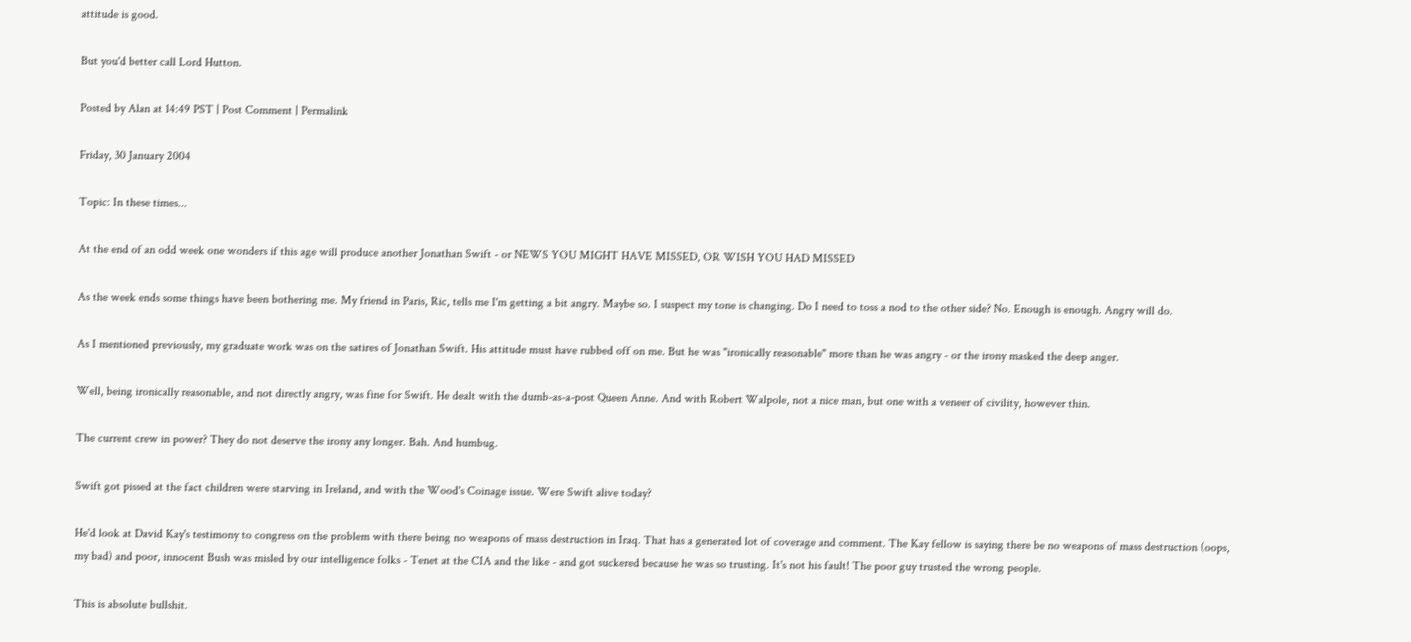attitude is good.

But you'd better call Lord Hutton.

Posted by Alan at 14:49 PST | Post Comment | Permalink

Friday, 30 January 2004

Topic: In these times...

At the end of an odd week one wonders if this age will produce another Jonathan Swift - or NEWS YOU MIGHT HAVE MISSED, OR WISH YOU HAD MISSED

As the week ends some things have been bothering me. My friend in Paris, Ric, tells me I'm getting a bit angry. Maybe so. I suspect my tone is changing. Do I need to toss a nod to the other side? No. Enough is enough. Angry will do.

As I mentioned previously, my graduate work was on the satires of Jonathan Swift. His attitude must have rubbed off on me. But he was "ironically reasonable" more than he was angry - or the irony masked the deep anger.

Well, being ironically reasonable, and not directly angry, was fine for Swift. He dealt with the dumb-as-a-post Queen Anne. And with Robert Walpole, not a nice man, but one with a veneer of civility, however thin.

The current crew in power? They do not deserve the irony any longer. Bah. And humbug.

Swift got pissed at the fact children were starving in Ireland, and with the Wood's Coinage issue. Were Swift alive today?

He'd look at David Kay's testimony to congress on the problem with there being no weapons of mass destruction in Iraq. That has a generated lot of coverage and comment. The Kay fellow is saying there be no weapons of mass destruction (oops, my bad) and poor, innocent Bush was misled by our intelligence folks - Tenet at the CIA and the like - and got suckered because he was so trusting. It's not his fault! The poor guy trusted the wrong people.

This is absolute bullshit.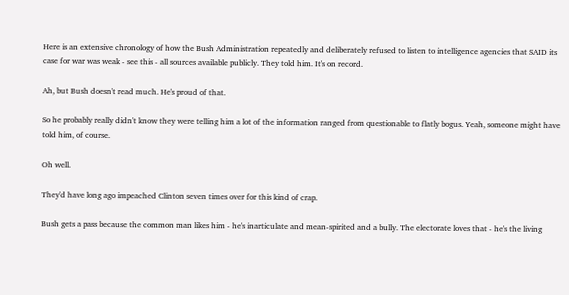Here is an extensive chronology of how the Bush Administration repeatedly and deliberately refused to listen to intelligence agencies that SAID its case for war was weak - see this - all sources available publicly. They told him. It's on record.

Ah, but Bush doesn't read much. He's proud of that.

So he probably really didn't know they were telling him a lot of the information ranged from questionable to flatly bogus. Yeah, someone might have told him, of course.

Oh well.

They'd have long ago impeached Clinton seven times over for this kind of crap.

Bush gets a pass because the common man likes him - he's inarticulate and mean-spirited and a bully. The electorate loves that - he's the living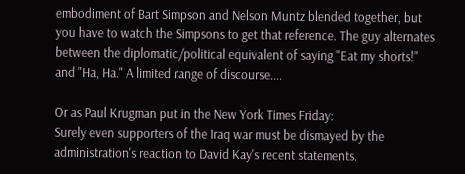embodiment of Bart Simpson and Nelson Muntz blended together, but you have to watch the Simpsons to get that reference. The guy alternates between the diplomatic/political equivalent of saying "Eat my shorts!" and "Ha, Ha." A limited range of discourse....

Or as Paul Krugman put in the New York Times Friday:
Surely even supporters of the Iraq war must be dismayed by the administration's reaction to David Kay's recent statements.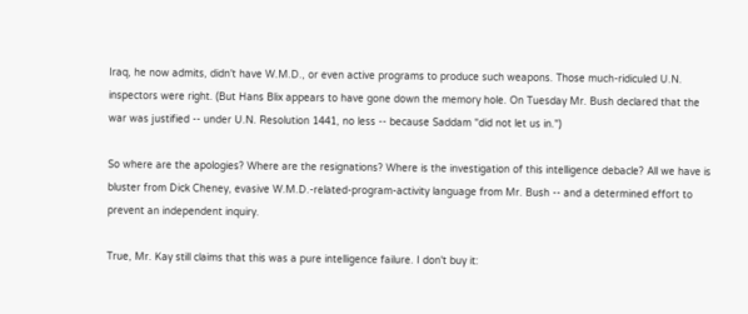Iraq, he now admits, didn't have W.M.D., or even active programs to produce such weapons. Those much-ridiculed U.N. inspectors were right. (But Hans Blix appears to have gone down the memory hole. On Tuesday Mr. Bush declared that the war was justified -- under U.N. Resolution 1441, no less -- because Saddam "did not let us in.")

So where are the apologies? Where are the resignations? Where is the investigation of this intelligence debacle? All we have is bluster from Dick Cheney, evasive W.M.D.-related-program-activity language from Mr. Bush -- and a determined effort to prevent an independent inquiry.

True, Mr. Kay still claims that this was a pure intelligence failure. I don't buy it: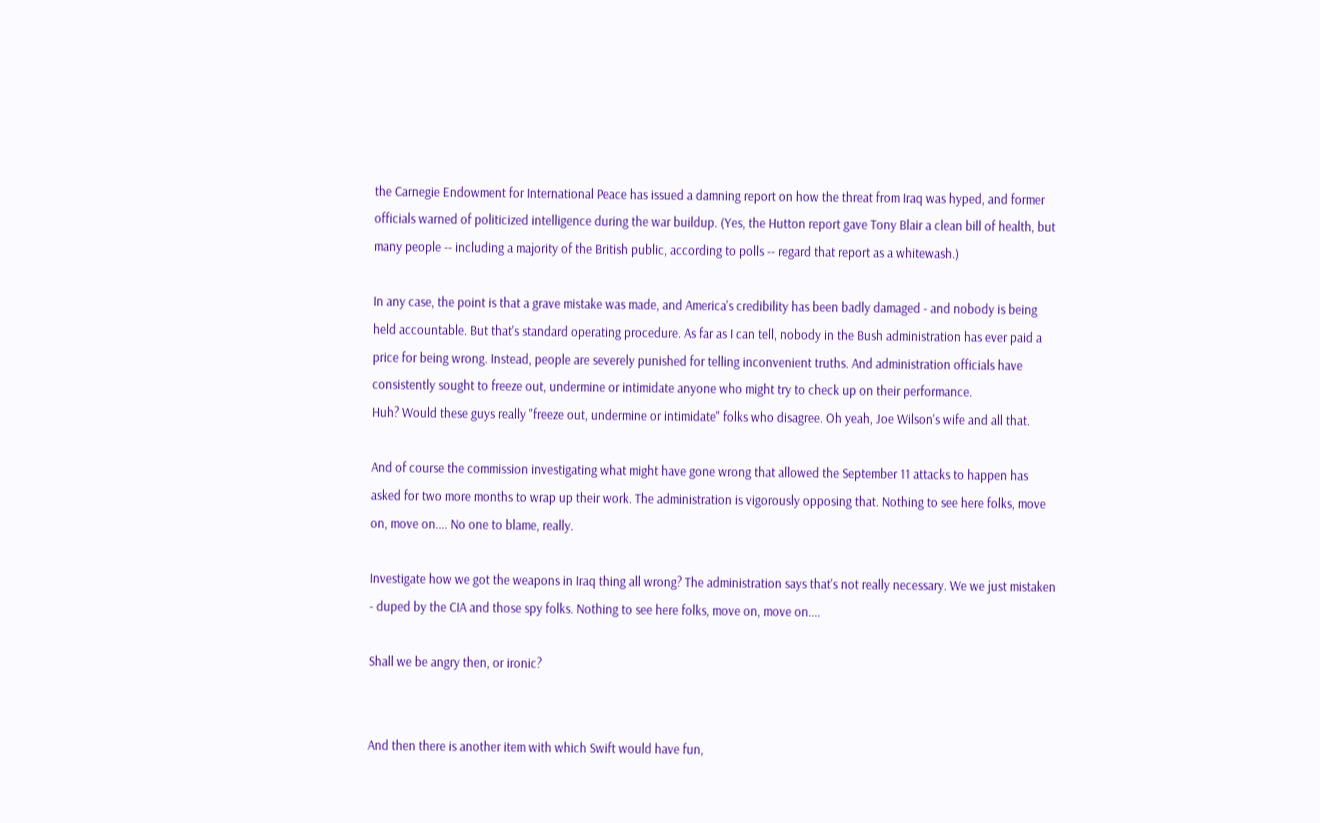the Carnegie Endowment for International Peace has issued a damning report on how the threat from Iraq was hyped, and former officials warned of politicized intelligence during the war buildup. (Yes, the Hutton report gave Tony Blair a clean bill of health, but many people -- including a majority of the British public, according to polls -- regard that report as a whitewash.)

In any case, the point is that a grave mistake was made, and America's credibility has been badly damaged - and nobody is being held accountable. But that's standard operating procedure. As far as I can tell, nobody in the Bush administration has ever paid a price for being wrong. Instead, people are severely punished for telling inconvenient truths. And administration officials have consistently sought to freeze out, undermine or intimidate anyone who might try to check up on their performance.
Huh? Would these guys really "freeze out, undermine or intimidate" folks who disagree. Oh yeah, Joe Wilson's wife and all that.

And of course the commission investigating what might have gone wrong that allowed the September 11 attacks to happen has asked for two more months to wrap up their work. The administration is vigorously opposing that. Nothing to see here folks, move on, move on.... No one to blame, really.

Investigate how we got the weapons in Iraq thing all wrong? The administration says that's not really necessary. We we just mistaken - duped by the CIA and those spy folks. Nothing to see here folks, move on, move on....

Shall we be angry then, or ironic?


And then there is another item with which Swift would have fun,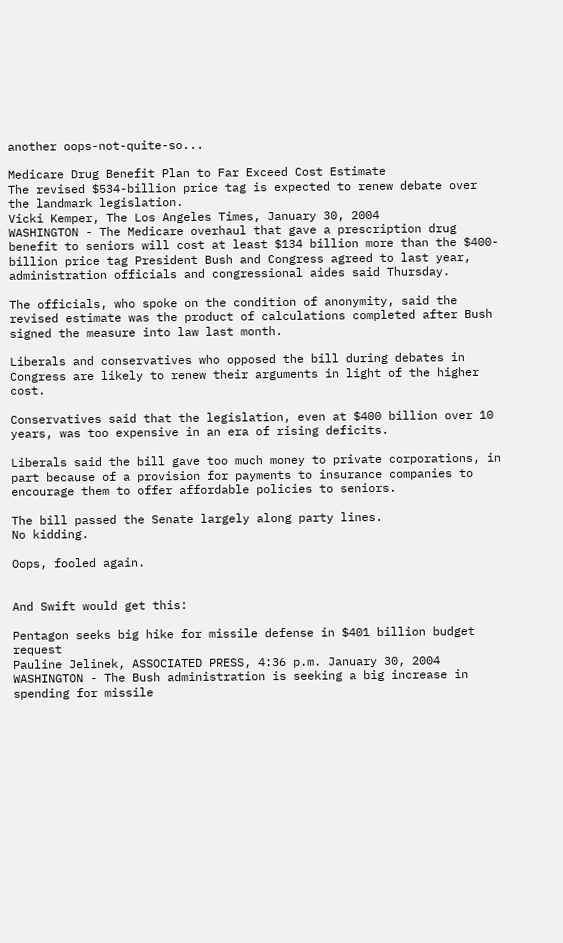another oops-not-quite-so...

Medicare Drug Benefit Plan to Far Exceed Cost Estimate
The revised $534-billion price tag is expected to renew debate over the landmark legislation.
Vicki Kemper, The Los Angeles Times, January 30, 2004
WASHINGTON - The Medicare overhaul that gave a prescription drug benefit to seniors will cost at least $134 billion more than the $400-billion price tag President Bush and Congress agreed to last year, administration officials and congressional aides said Thursday.

The officials, who spoke on the condition of anonymity, said the revised estimate was the product of calculations completed after Bush signed the measure into law last month.

Liberals and conservatives who opposed the bill during debates in Congress are likely to renew their arguments in light of the higher cost.

Conservatives said that the legislation, even at $400 billion over 10 years, was too expensive in an era of rising deficits.

Liberals said the bill gave too much money to private corporations, in part because of a provision for payments to insurance companies to encourage them to offer affordable policies to seniors.

The bill passed the Senate largely along party lines.
No kidding.

Oops, fooled again.


And Swift would get this:

Pentagon seeks big hike for missile defense in $401 billion budget request
Pauline Jelinek, ASSOCIATED PRESS, 4:36 p.m. January 30, 2004
WASHINGTON - The Bush administration is seeking a big increase in spending for missile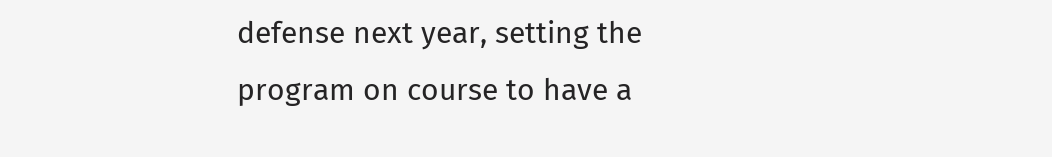defense next year, setting the program on course to have a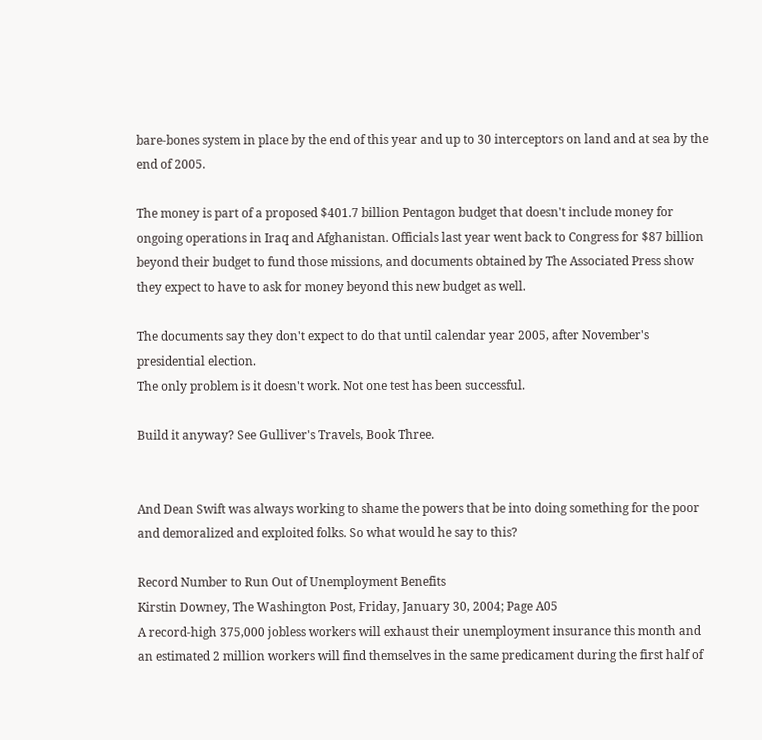bare-bones system in place by the end of this year and up to 30 interceptors on land and at sea by the end of 2005.

The money is part of a proposed $401.7 billion Pentagon budget that doesn't include money for ongoing operations in Iraq and Afghanistan. Officials last year went back to Congress for $87 billion beyond their budget to fund those missions, and documents obtained by The Associated Press show they expect to have to ask for money beyond this new budget as well.

The documents say they don't expect to do that until calendar year 2005, after November's presidential election.
The only problem is it doesn't work. Not one test has been successful.

Build it anyway? See Gulliver's Travels, Book Three.


And Dean Swift was always working to shame the powers that be into doing something for the poor and demoralized and exploited folks. So what would he say to this?

Record Number to Run Out of Unemployment Benefits
Kirstin Downey, The Washington Post, Friday, January 30, 2004; Page A05
A record-high 375,000 jobless workers will exhaust their unemployment insurance this month and an estimated 2 million workers will find themselves in the same predicament during the first half of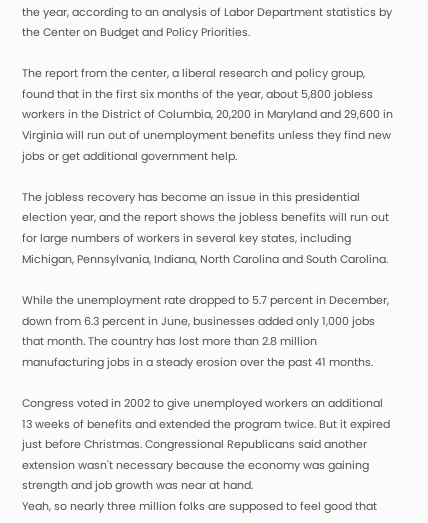the year, according to an analysis of Labor Department statistics by the Center on Budget and Policy Priorities.

The report from the center, a liberal research and policy group, found that in the first six months of the year, about 5,800 jobless workers in the District of Columbia, 20,200 in Maryland and 29,600 in Virginia will run out of unemployment benefits unless they find new jobs or get additional government help.

The jobless recovery has become an issue in this presidential election year, and the report shows the jobless benefits will run out for large numbers of workers in several key states, including Michigan, Pennsylvania, Indiana, North Carolina and South Carolina.

While the unemployment rate dropped to 5.7 percent in December, down from 6.3 percent in June, businesses added only 1,000 jobs that month. The country has lost more than 2.8 million manufacturing jobs in a steady erosion over the past 41 months.

Congress voted in 2002 to give unemployed workers an additional 13 weeks of benefits and extended the program twice. But it expired just before Christmas. Congressional Republicans said another extension wasn't necessary because the economy was gaining strength and job growth was near at hand.
Yeah, so nearly three million folks are supposed to feel good that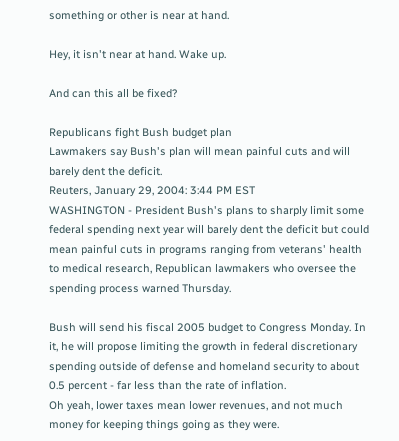something or other is near at hand.

Hey, it isn't near at hand. Wake up.

And can this all be fixed?

Republicans fight Bush budget plan
Lawmakers say Bush's plan will mean painful cuts and will barely dent the deficit.
Reuters, January 29, 2004: 3:44 PM EST
WASHINGTON - President Bush's plans to sharply limit some federal spending next year will barely dent the deficit but could mean painful cuts in programs ranging from veterans' health to medical research, Republican lawmakers who oversee the spending process warned Thursday.

Bush will send his fiscal 2005 budget to Congress Monday. In it, he will propose limiting the growth in federal discretionary spending outside of defense and homeland security to about 0.5 percent - far less than the rate of inflation.
Oh yeah, lower taxes mean lower revenues, and not much money for keeping things going as they were.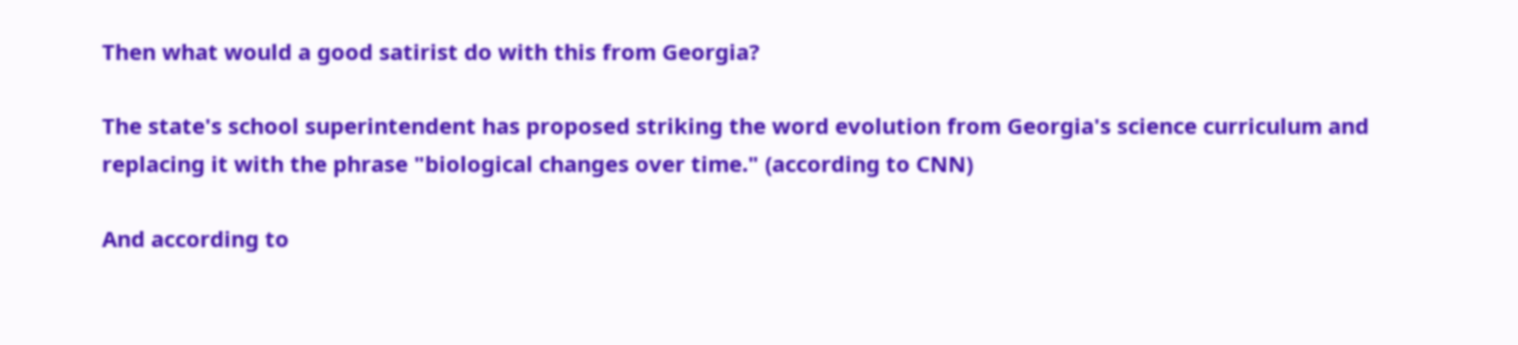Then what would a good satirist do with this from Georgia?

The state's school superintendent has proposed striking the word evolution from Georgia's science curriculum and replacing it with the phrase "biological changes over time." (according to CNN)

And according to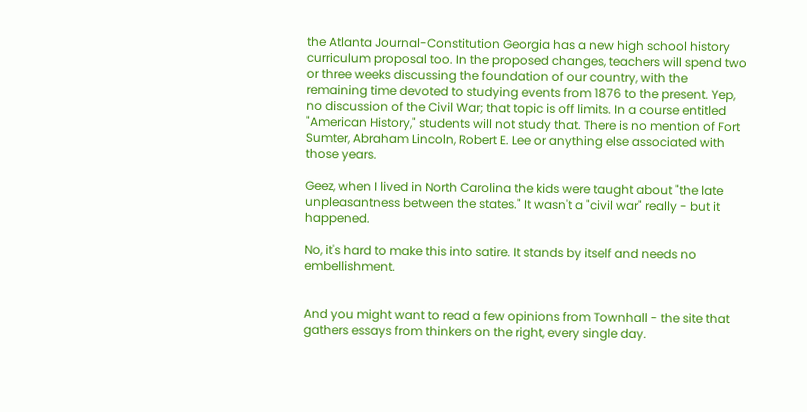the Atlanta Journal-Constitution Georgia has a new high school history curriculum proposal too. In the proposed changes, teachers will spend two or three weeks discussing the foundation of our country, with the remaining time devoted to studying events from 1876 to the present. Yep, no discussion of the Civil War; that topic is off limits. In a course entitled "American History," students will not study that. There is no mention of Fort Sumter, Abraham Lincoln, Robert E. Lee or anything else associated with those years.

Geez, when I lived in North Carolina the kids were taught about "the late unpleasantness between the states." It wasn't a "civil war" really - but it happened.

No, it's hard to make this into satire. It stands by itself and needs no embellishment.


And you might want to read a few opinions from Townhall - the site that gathers essays from thinkers on the right, every single day.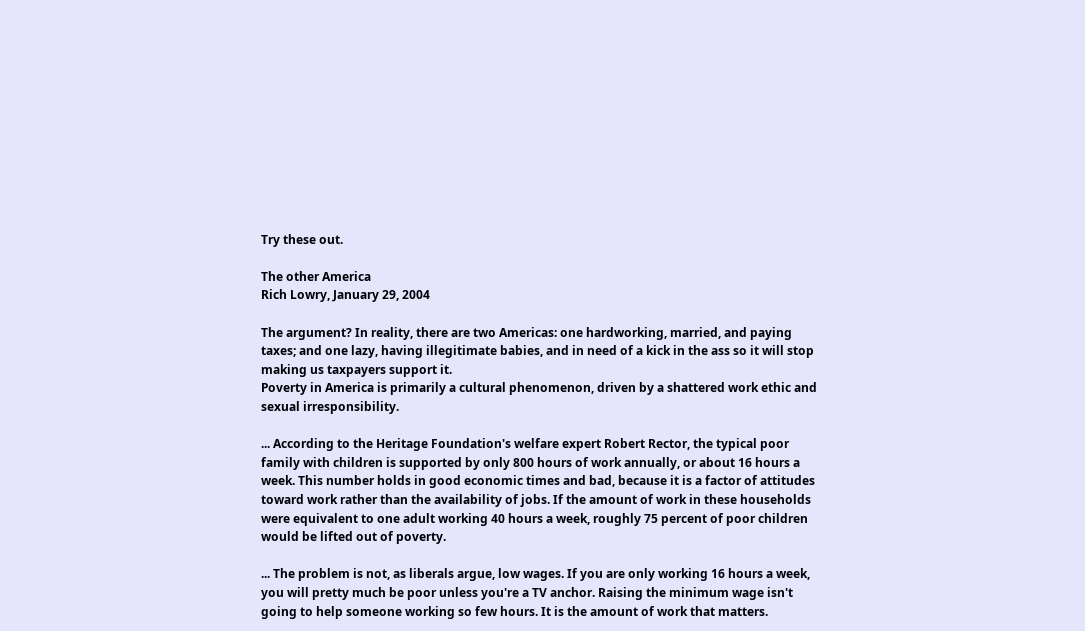Try these out.

The other America
Rich Lowry, January 29, 2004

The argument? In reality, there are two Americas: one hardworking, married, and paying taxes; and one lazy, having illegitimate babies, and in need of a kick in the ass so it will stop making us taxpayers support it.
Poverty in America is primarily a cultural phenomenon, driven by a shattered work ethic and sexual irresponsibility.

... According to the Heritage Foundation's welfare expert Robert Rector, the typical poor family with children is supported by only 800 hours of work annually, or about 16 hours a week. This number holds in good economic times and bad, because it is a factor of attitudes toward work rather than the availability of jobs. If the amount of work in these households were equivalent to one adult working 40 hours a week, roughly 75 percent of poor children would be lifted out of poverty.

... The problem is not, as liberals argue, low wages. If you are only working 16 hours a week, you will pretty much be poor unless you're a TV anchor. Raising the minimum wage isn't going to help someone working so few hours. It is the amount of work that matters.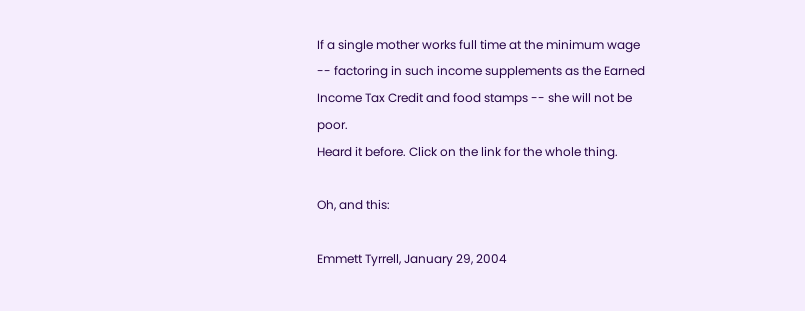If a single mother works full time at the minimum wage -- factoring in such income supplements as the Earned Income Tax Credit and food stamps -- she will not be poor.
Heard it before. Click on the link for the whole thing.

Oh, and this:

Emmett Tyrrell, January 29, 2004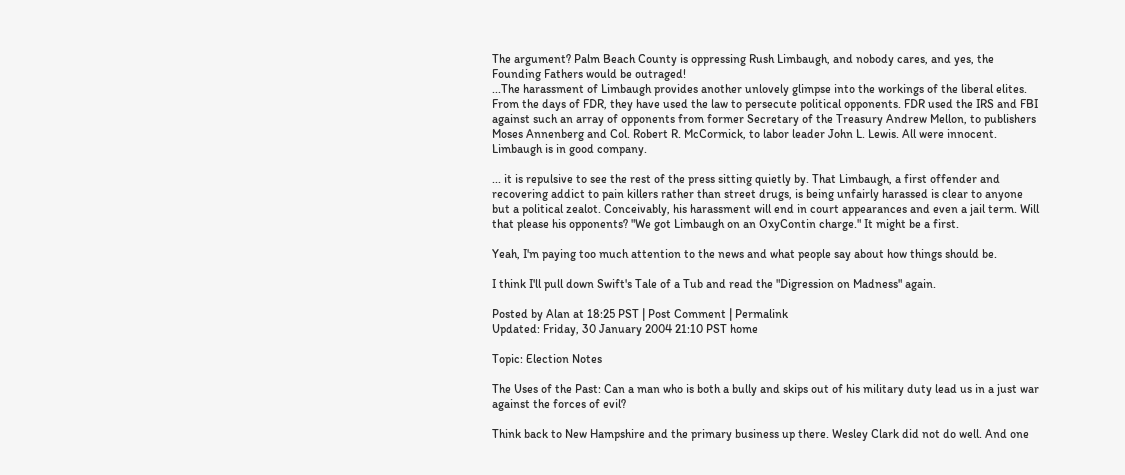The argument? Palm Beach County is oppressing Rush Limbaugh, and nobody cares, and yes, the Founding Fathers would be outraged!
...The harassment of Limbaugh provides another unlovely glimpse into the workings of the liberal elites. From the days of FDR, they have used the law to persecute political opponents. FDR used the IRS and FBI against such an array of opponents from former Secretary of the Treasury Andrew Mellon, to publishers Moses Annenberg and Col. Robert R. McCormick, to labor leader John L. Lewis. All were innocent. Limbaugh is in good company.

... it is repulsive to see the rest of the press sitting quietly by. That Limbaugh, a first offender and recovering addict to pain killers rather than street drugs, is being unfairly harassed is clear to anyone but a political zealot. Conceivably, his harassment will end in court appearances and even a jail term. Will that please his opponents? "We got Limbaugh on an OxyContin charge." It might be a first.

Yeah, I'm paying too much attention to the news and what people say about how things should be.

I think I'll pull down Swift's Tale of a Tub and read the "Digression on Madness" again.

Posted by Alan at 18:25 PST | Post Comment | Permalink
Updated: Friday, 30 January 2004 21:10 PST home

Topic: Election Notes

The Uses of the Past: Can a man who is both a bully and skips out of his military duty lead us in a just war against the forces of evil?

Think back to New Hampshire and the primary business up there. Wesley Clark did not do well. And one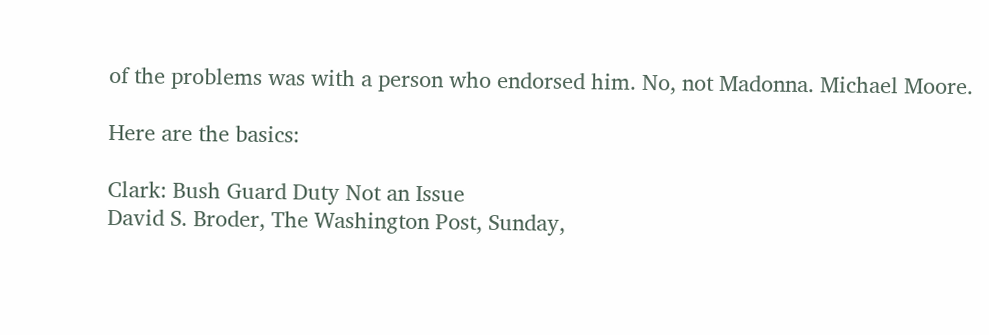of the problems was with a person who endorsed him. No, not Madonna. Michael Moore.

Here are the basics:

Clark: Bush Guard Duty Not an Issue
David S. Broder, The Washington Post, Sunday,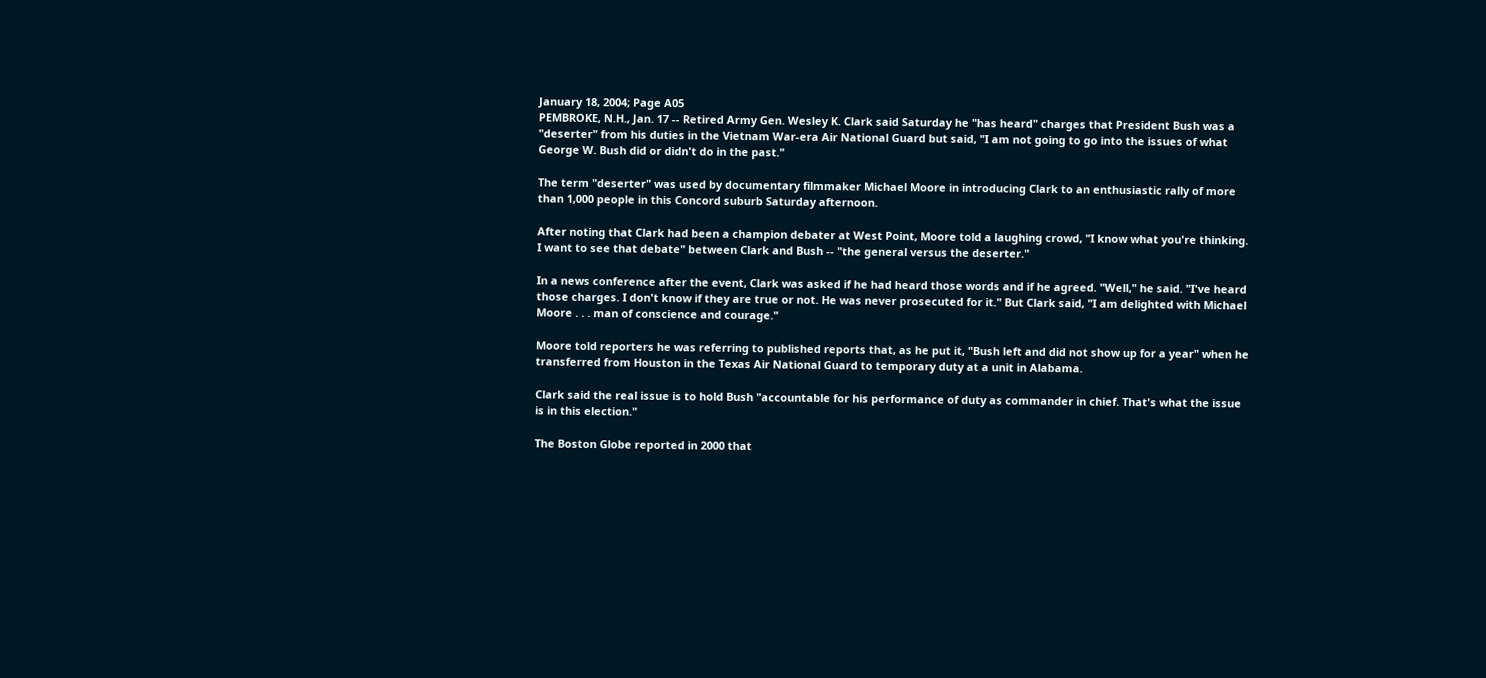January 18, 2004; Page A05
PEMBROKE, N.H., Jan. 17 -- Retired Army Gen. Wesley K. Clark said Saturday he "has heard" charges that President Bush was a "deserter" from his duties in the Vietnam War-era Air National Guard but said, "I am not going to go into the issues of what George W. Bush did or didn't do in the past."

The term "deserter" was used by documentary filmmaker Michael Moore in introducing Clark to an enthusiastic rally of more than 1,000 people in this Concord suburb Saturday afternoon.

After noting that Clark had been a champion debater at West Point, Moore told a laughing crowd, "I know what you're thinking. I want to see that debate" between Clark and Bush -- "the general versus the deserter."

In a news conference after the event, Clark was asked if he had heard those words and if he agreed. "Well," he said. "I've heard those charges. I don't know if they are true or not. He was never prosecuted for it." But Clark said, "I am delighted with Michael Moore . . . man of conscience and courage."

Moore told reporters he was referring to published reports that, as he put it, "Bush left and did not show up for a year" when he transferred from Houston in the Texas Air National Guard to temporary duty at a unit in Alabama.

Clark said the real issue is to hold Bush "accountable for his performance of duty as commander in chief. That's what the issue is in this election."

The Boston Globe reported in 2000 that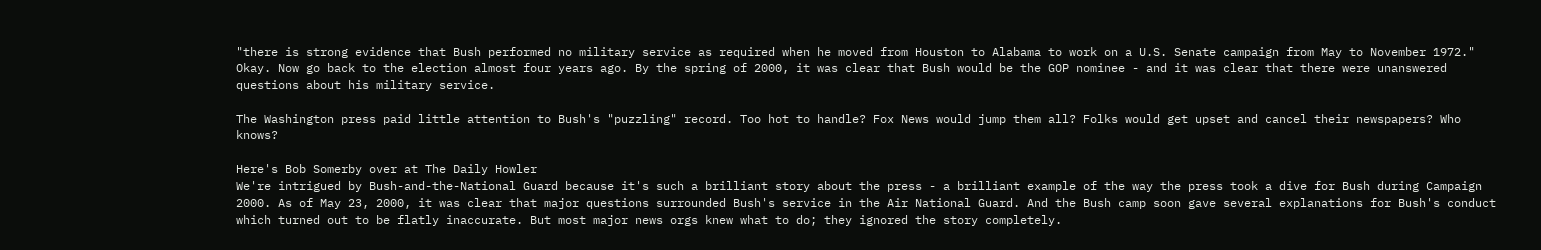"there is strong evidence that Bush performed no military service as required when he moved from Houston to Alabama to work on a U.S. Senate campaign from May to November 1972."
Okay. Now go back to the election almost four years ago. By the spring of 2000, it was clear that Bush would be the GOP nominee - and it was clear that there were unanswered questions about his military service.

The Washington press paid little attention to Bush's "puzzling" record. Too hot to handle? Fox News would jump them all? Folks would get upset and cancel their newspapers? Who knows?

Here's Bob Somerby over at The Daily Howler
We're intrigued by Bush-and-the-National Guard because it's such a brilliant story about the press - a brilliant example of the way the press took a dive for Bush during Campaign 2000. As of May 23, 2000, it was clear that major questions surrounded Bush's service in the Air National Guard. And the Bush camp soon gave several explanations for Bush's conduct which turned out to be flatly inaccurate. But most major news orgs knew what to do; they ignored the story completely.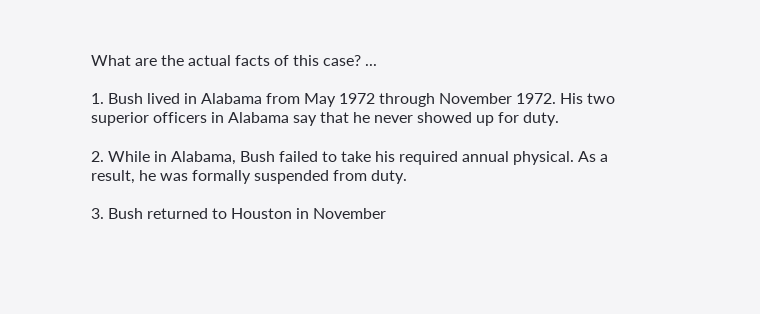What are the actual facts of this case? ...

1. Bush lived in Alabama from May 1972 through November 1972. His two superior officers in Alabama say that he never showed up for duty.

2. While in Alabama, Bush failed to take his required annual physical. As a result, he was formally suspended from duty.

3. Bush returned to Houston in November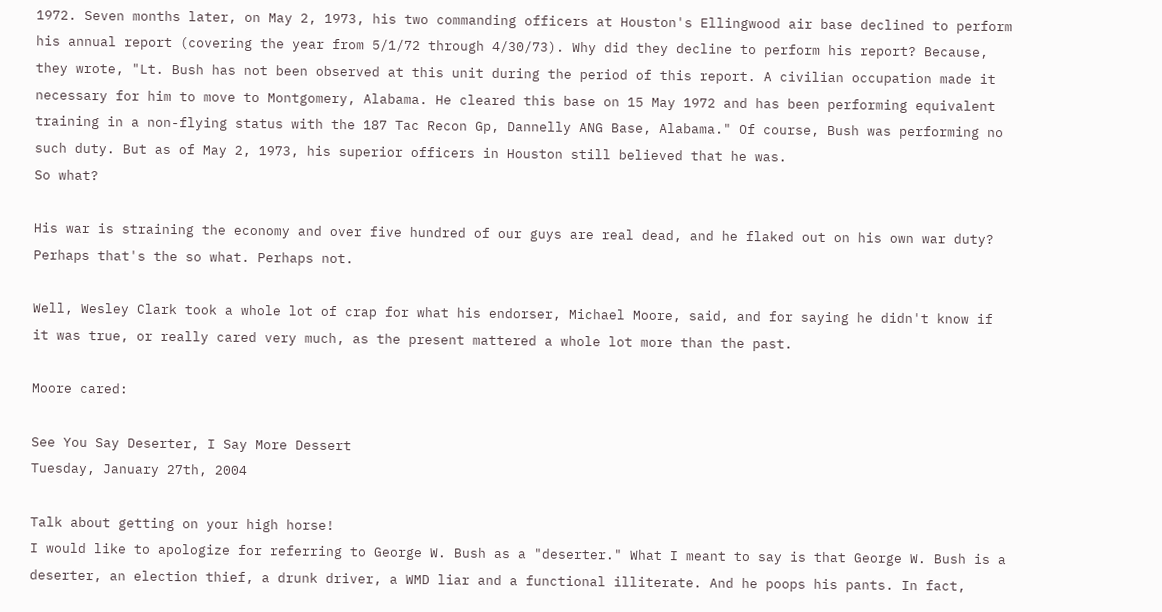1972. Seven months later, on May 2, 1973, his two commanding officers at Houston's Ellingwood air base declined to perform his annual report (covering the year from 5/1/72 through 4/30/73). Why did they decline to perform his report? Because, they wrote, "Lt. Bush has not been observed at this unit during the period of this report. A civilian occupation made it necessary for him to move to Montgomery, Alabama. He cleared this base on 15 May 1972 and has been performing equivalent training in a non-flying status with the 187 Tac Recon Gp, Dannelly ANG Base, Alabama." Of course, Bush was performing no such duty. But as of May 2, 1973, his superior officers in Houston still believed that he was.
So what?

His war is straining the economy and over five hundred of our guys are real dead, and he flaked out on his own war duty? Perhaps that's the so what. Perhaps not.

Well, Wesley Clark took a whole lot of crap for what his endorser, Michael Moore, said, and for saying he didn't know if it was true, or really cared very much, as the present mattered a whole lot more than the past.

Moore cared:

See You Say Deserter, I Say More Dessert
Tuesday, January 27th, 2004

Talk about getting on your high horse!
I would like to apologize for referring to George W. Bush as a "deserter." What I meant to say is that George W. Bush is a deserter, an election thief, a drunk driver, a WMD liar and a functional illiterate. And he poops his pants. In fact,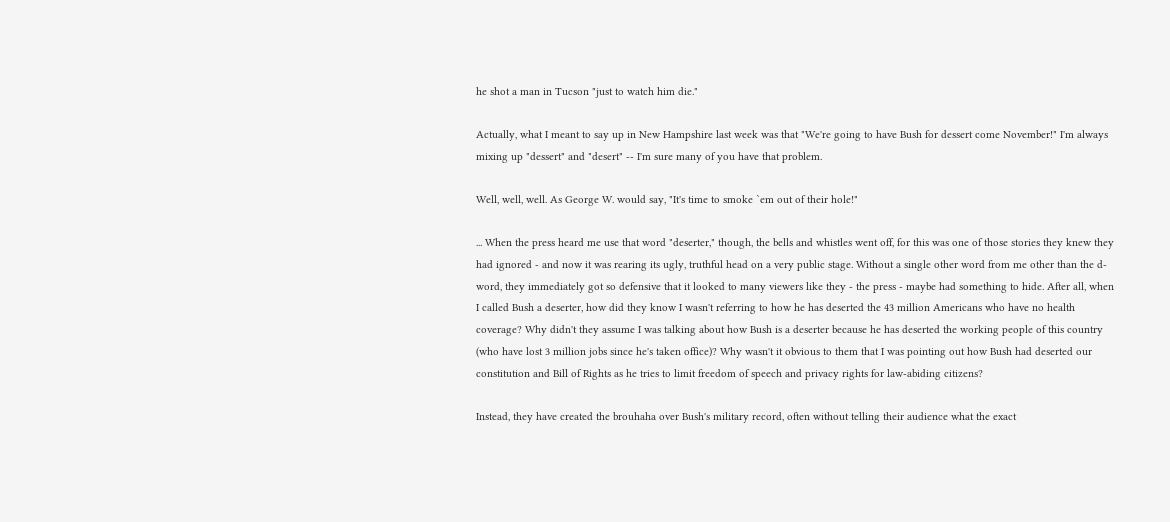he shot a man in Tucson "just to watch him die."

Actually, what I meant to say up in New Hampshire last week was that "We're going to have Bush for dessert come November!" I'm always mixing up "dessert" and "desert" -- I'm sure many of you have that problem.

Well, well, well. As George W. would say, "It's time to smoke `em out of their hole!"

... When the press heard me use that word "deserter," though, the bells and whistles went off, for this was one of those stories they knew they had ignored - and now it was rearing its ugly, truthful head on a very public stage. Without a single other word from me other than the d-word, they immediately got so defensive that it looked to many viewers like they - the press - maybe had something to hide. After all, when I called Bush a deserter, how did they know I wasn't referring to how he has deserted the 43 million Americans who have no health coverage? Why didn't they assume I was talking about how Bush is a deserter because he has deserted the working people of this country (who have lost 3 million jobs since he's taken office)? Why wasn't it obvious to them that I was pointing out how Bush had deserted our constitution and Bill of Rights as he tries to limit freedom of speech and privacy rights for law-abiding citizens?

Instead, they have created the brouhaha over Bush's military record, often without telling their audience what the exact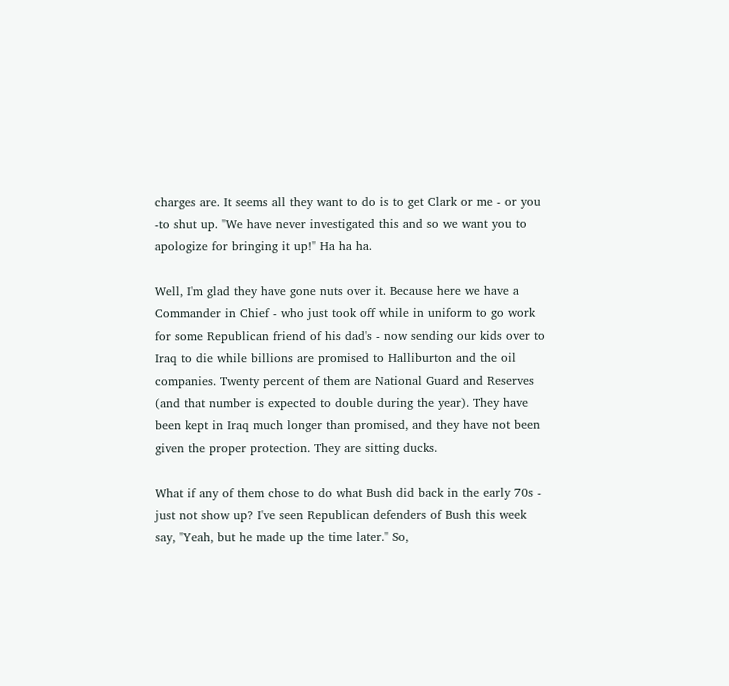charges are. It seems all they want to do is to get Clark or me - or you -to shut up. "We have never investigated this and so we want you to apologize for bringing it up!" Ha ha ha.

Well, I'm glad they have gone nuts over it. Because here we have a Commander in Chief - who just took off while in uniform to go work for some Republican friend of his dad's - now sending our kids over to Iraq to die while billions are promised to Halliburton and the oil companies. Twenty percent of them are National Guard and Reserves (and that number is expected to double during the year). They have been kept in Iraq much longer than promised, and they have not been given the proper protection. They are sitting ducks.

What if any of them chose to do what Bush did back in the early 70s - just not show up? I've seen Republican defenders of Bush this week say, "Yeah, but he made up the time later." So,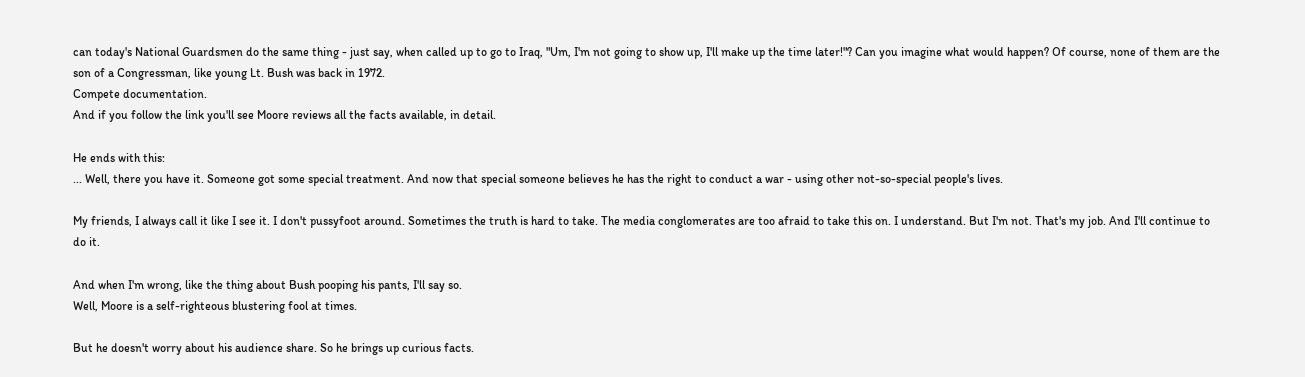can today's National Guardsmen do the same thing - just say, when called up to go to Iraq, "Um, I'm not going to show up, I'll make up the time later!"? Can you imagine what would happen? Of course, none of them are the son of a Congressman, like young Lt. Bush was back in 1972.
Compete documentation.
And if you follow the link you'll see Moore reviews all the facts available, in detail.

He ends with this:
... Well, there you have it. Someone got some special treatment. And now that special someone believes he has the right to conduct a war - using other not-so-special people's lives.

My friends, I always call it like I see it. I don't pussyfoot around. Sometimes the truth is hard to take. The media conglomerates are too afraid to take this on. I understand. But I'm not. That's my job. And I'll continue to do it.

And when I'm wrong, like the thing about Bush pooping his pants, I'll say so.
Well, Moore is a self-righteous blustering fool at times.

But he doesn't worry about his audience share. So he brings up curious facts.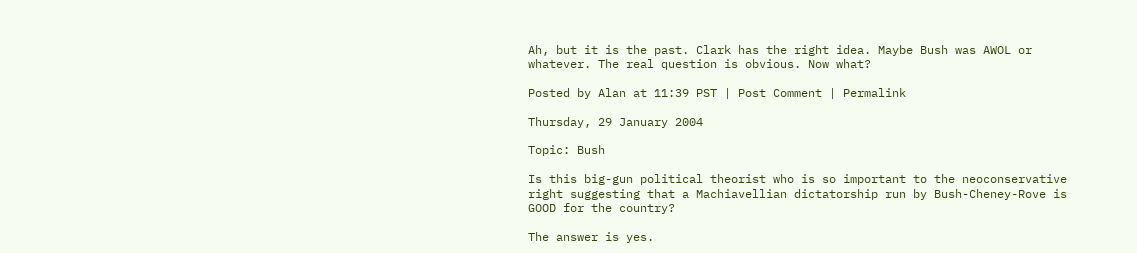Ah, but it is the past. Clark has the right idea. Maybe Bush was AWOL or whatever. The real question is obvious. Now what?

Posted by Alan at 11:39 PST | Post Comment | Permalink

Thursday, 29 January 2004

Topic: Bush

Is this big-gun political theorist who is so important to the neoconservative right suggesting that a Machiavellian dictatorship run by Bush-Cheney-Rove is GOOD for the country?

The answer is yes.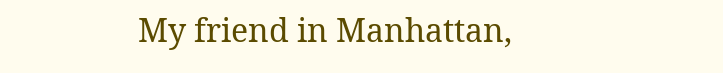My friend in Manhattan,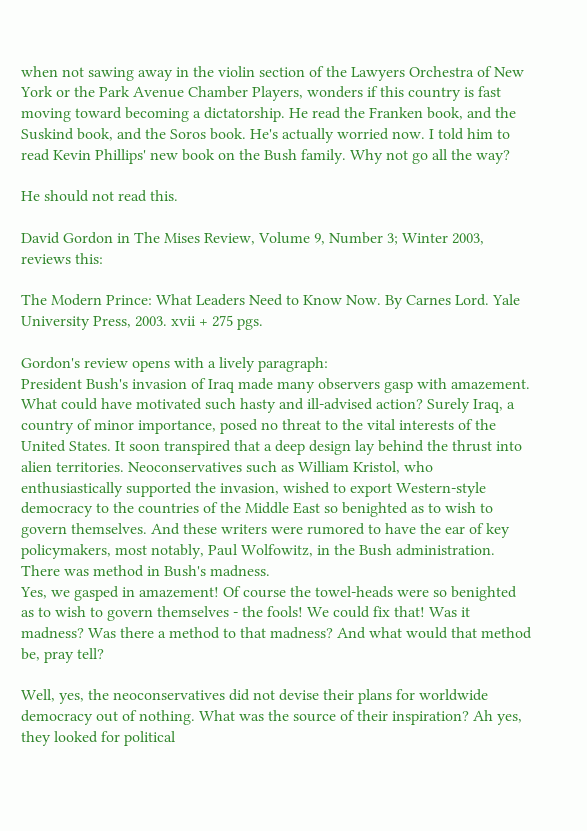when not sawing away in the violin section of the Lawyers Orchestra of New York or the Park Avenue Chamber Players, wonders if this country is fast moving toward becoming a dictatorship. He read the Franken book, and the Suskind book, and the Soros book. He's actually worried now. I told him to read Kevin Phillips' new book on the Bush family. Why not go all the way?

He should not read this.

David Gordon in The Mises Review, Volume 9, Number 3; Winter 2003, reviews this:

The Modern Prince: What Leaders Need to Know Now. By Carnes Lord. Yale University Press, 2003. xvii + 275 pgs.

Gordon's review opens with a lively paragraph:
President Bush's invasion of Iraq made many observers gasp with amazement. What could have motivated such hasty and ill-advised action? Surely Iraq, a country of minor importance, posed no threat to the vital interests of the United States. It soon transpired that a deep design lay behind the thrust into alien territories. Neoconservatives such as William Kristol, who enthusiastically supported the invasion, wished to export Western-style democracy to the countries of the Middle East so benighted as to wish to govern themselves. And these writers were rumored to have the ear of key policymakers, most notably, Paul Wolfowitz, in the Bush administration. There was method in Bush's madness.
Yes, we gasped in amazement! Of course the towel-heads were so benighted as to wish to govern themselves - the fools! We could fix that! Was it madness? Was there a method to that madness? And what would that method be, pray tell?

Well, yes, the neoconservatives did not devise their plans for worldwide democracy out of nothing. What was the source of their inspiration? Ah yes, they looked for political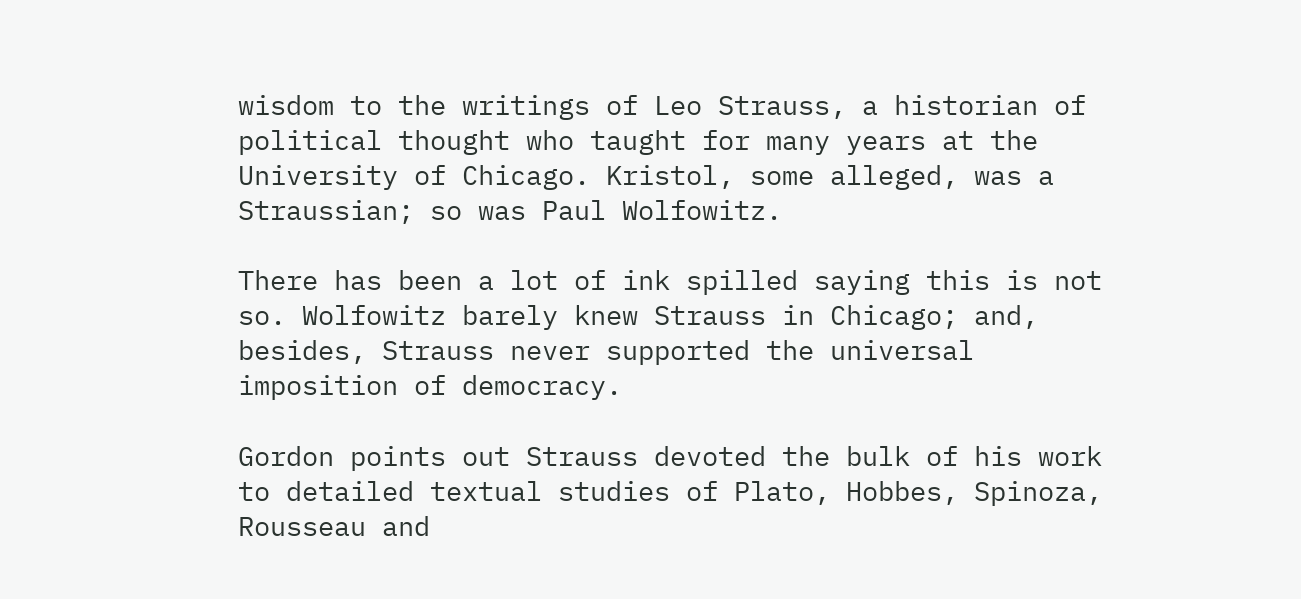wisdom to the writings of Leo Strauss, a historian of political thought who taught for many years at the University of Chicago. Kristol, some alleged, was a Straussian; so was Paul Wolfowitz.

There has been a lot of ink spilled saying this is not so. Wolfowitz barely knew Strauss in Chicago; and, besides, Strauss never supported the universal imposition of democracy.

Gordon points out Strauss devoted the bulk of his work to detailed textual studies of Plato, Hobbes, Spinoza, Rousseau and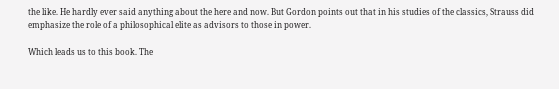the like. He hardly ever said anything about the here and now. But Gordon points out that in his studies of the classics, Strauss did emphasize the role of a philosophical elite as advisors to those in power.

Which leads us to this book. The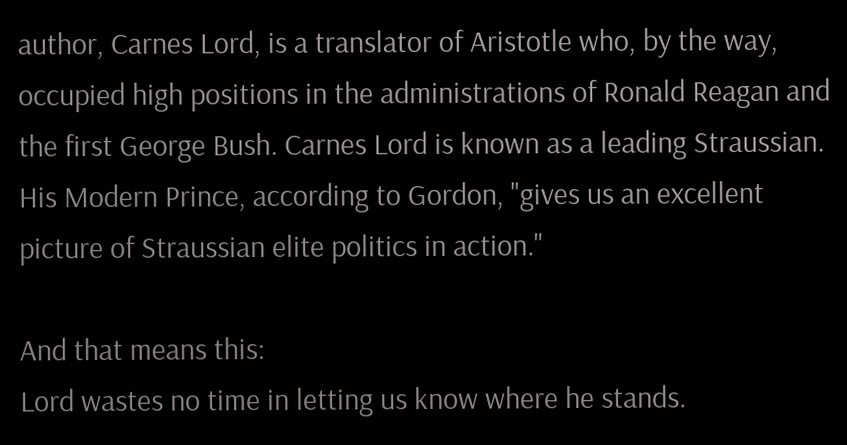author, Carnes Lord, is a translator of Aristotle who, by the way, occupied high positions in the administrations of Ronald Reagan and the first George Bush. Carnes Lord is known as a leading Straussian. His Modern Prince, according to Gordon, "gives us an excellent picture of Straussian elite politics in action."

And that means this:
Lord wastes no time in letting us know where he stands.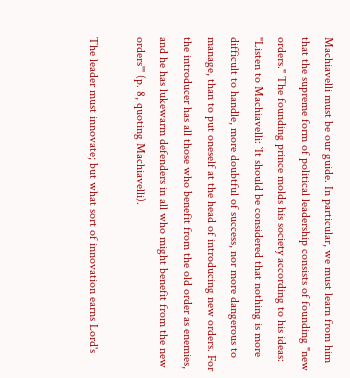Machiavelli must be our guide. In particular, we must learn from him that the supreme form of political leadership consists of founding "new orders." The founding prince molds his society according to his ideas: "Listen to Machiavelli: `It should be considered that nothing is more difficult to handle, more doubtful of success, nor more dangerous to manage, than to put oneself at the head of introducing new orders. For the introducer has all those who benefit from the old order as enemies, and he has lukewarm defenders in all who might benefit from the new orders'" (p. 8, quoting Machiavelli).

The leader must innovate; but what sort of innovation earns Lord's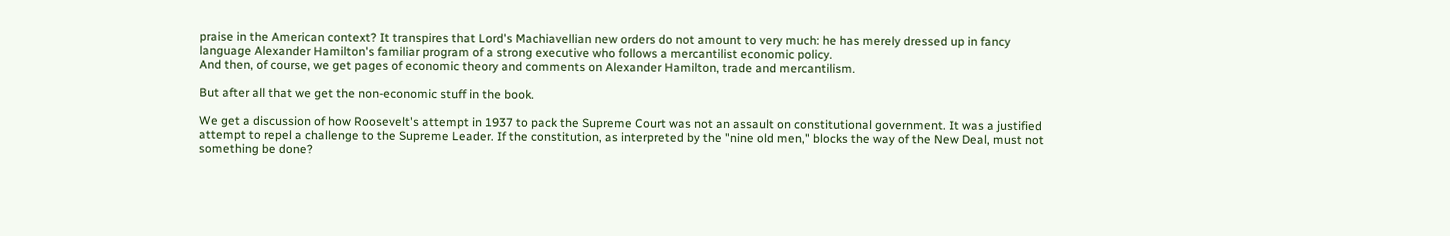praise in the American context? It transpires that Lord's Machiavellian new orders do not amount to very much: he has merely dressed up in fancy language Alexander Hamilton's familiar program of a strong executive who follows a mercantilist economic policy.
And then, of course, we get pages of economic theory and comments on Alexander Hamilton, trade and mercantilism.

But after all that we get the non-economic stuff in the book.

We get a discussion of how Roosevelt's attempt in 1937 to pack the Supreme Court was not an assault on constitutional government. It was a justified attempt to repel a challenge to the Supreme Leader. If the constitution, as interpreted by the "nine old men," blocks the way of the New Deal, must not something be done?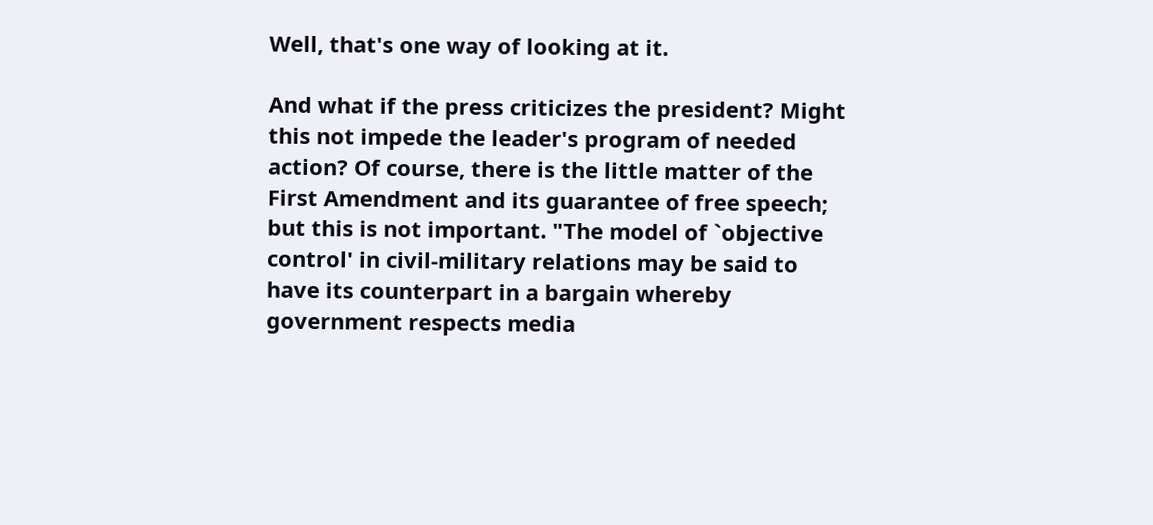Well, that's one way of looking at it.

And what if the press criticizes the president? Might this not impede the leader's program of needed action? Of course, there is the little matter of the First Amendment and its guarantee of free speech; but this is not important. "The model of `objective control' in civil-military relations may be said to have its counterpart in a bargain whereby government respects media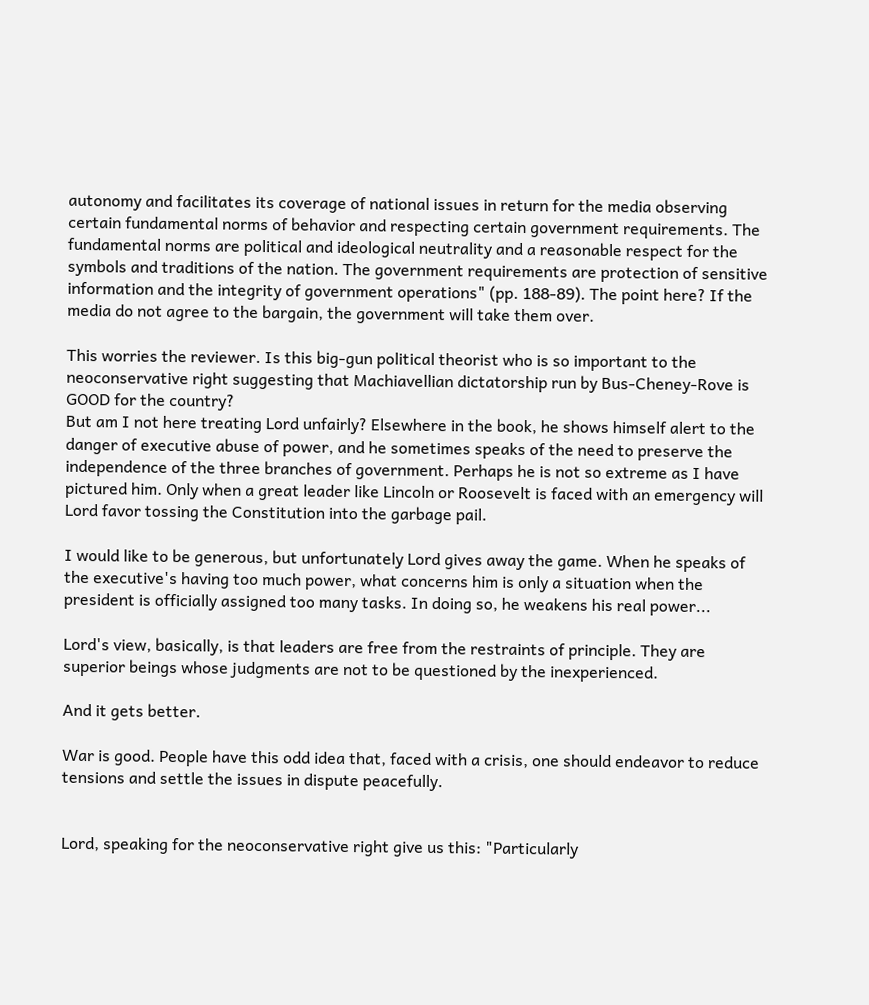autonomy and facilitates its coverage of national issues in return for the media observing certain fundamental norms of behavior and respecting certain government requirements. The fundamental norms are political and ideological neutrality and a reasonable respect for the symbols and traditions of the nation. The government requirements are protection of sensitive information and the integrity of government operations" (pp. 188-89). The point here? If the media do not agree to the bargain, the government will take them over.

This worries the reviewer. Is this big-gun political theorist who is so important to the neoconservative right suggesting that Machiavellian dictatorship run by Bus-Cheney-Rove is GOOD for the country?
But am I not here treating Lord unfairly? Elsewhere in the book, he shows himself alert to the danger of executive abuse of power, and he sometimes speaks of the need to preserve the independence of the three branches of government. Perhaps he is not so extreme as I have pictured him. Only when a great leader like Lincoln or Roosevelt is faced with an emergency will Lord favor tossing the Constitution into the garbage pail.

I would like to be generous, but unfortunately Lord gives away the game. When he speaks of the executive's having too much power, what concerns him is only a situation when the president is officially assigned too many tasks. In doing so, he weakens his real power...

Lord's view, basically, is that leaders are free from the restraints of principle. They are superior beings whose judgments are not to be questioned by the inexperienced.

And it gets better.

War is good. People have this odd idea that, faced with a crisis, one should endeavor to reduce tensions and settle the issues in dispute peacefully.


Lord, speaking for the neoconservative right give us this: "Particularly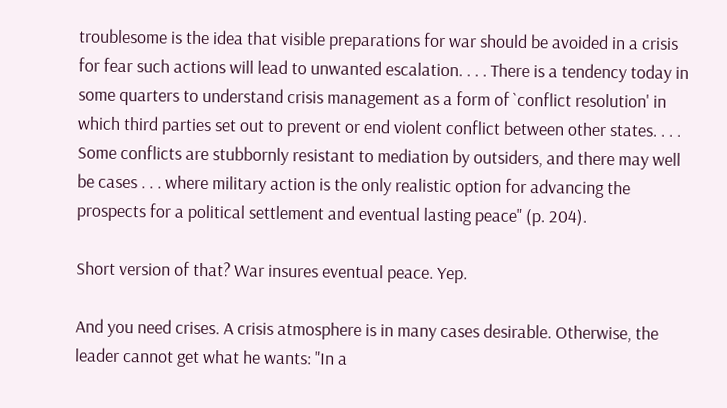troublesome is the idea that visible preparations for war should be avoided in a crisis for fear such actions will lead to unwanted escalation. . . . There is a tendency today in some quarters to understand crisis management as a form of `conflict resolution' in which third parties set out to prevent or end violent conflict between other states. . . . Some conflicts are stubbornly resistant to mediation by outsiders, and there may well be cases . . . where military action is the only realistic option for advancing the prospects for a political settlement and eventual lasting peace" (p. 204).

Short version of that? War insures eventual peace. Yep.

And you need crises. A crisis atmosphere is in many cases desirable. Otherwise, the leader cannot get what he wants: "In a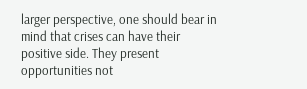larger perspective, one should bear in mind that crises can have their positive side. They present opportunities not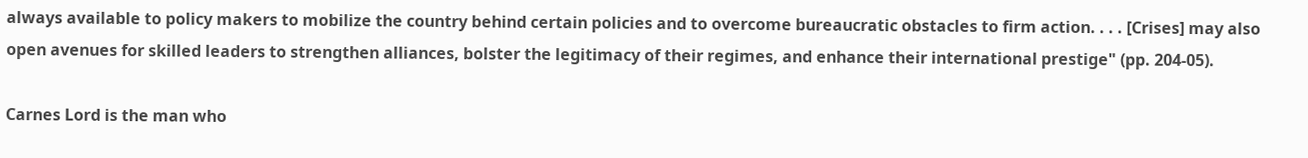always available to policy makers to mobilize the country behind certain policies and to overcome bureaucratic obstacles to firm action. . . . [Crises] may also open avenues for skilled leaders to strengthen alliances, bolster the legitimacy of their regimes, and enhance their international prestige" (pp. 204-05).

Carnes Lord is the man who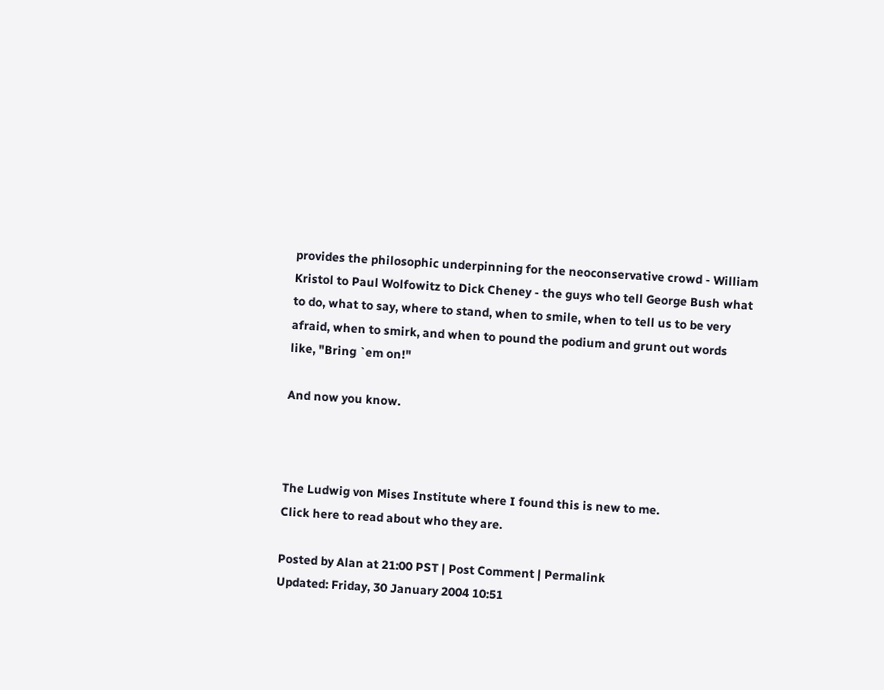provides the philosophic underpinning for the neoconservative crowd - William Kristol to Paul Wolfowitz to Dick Cheney - the guys who tell George Bush what to do, what to say, where to stand, when to smile, when to tell us to be very afraid, when to smirk, and when to pound the podium and grunt out words like, "Bring `em on!"

And now you know.



The Ludwig von Mises Institute where I found this is new to me.
Click here to read about who they are.

Posted by Alan at 21:00 PST | Post Comment | Permalink
Updated: Friday, 30 January 2004 10:51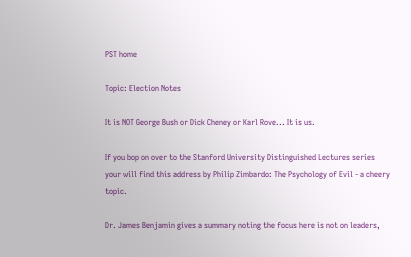PST home

Topic: Election Notes

It is NOT George Bush or Dick Cheney or Karl Rove... It is us.

If you bop on over to the Stanford University Distinguished Lectures series your will find this address by Philip Zimbardo: The Psychology of Evil - a cheery topic.

Dr. James Benjamin gives a summary noting the focus here is not on leaders,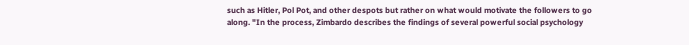such as Hitler, Pol Pot, and other despots but rather on what would motivate the followers to go along. "In the process, Zimbardo describes the findings of several powerful social psychology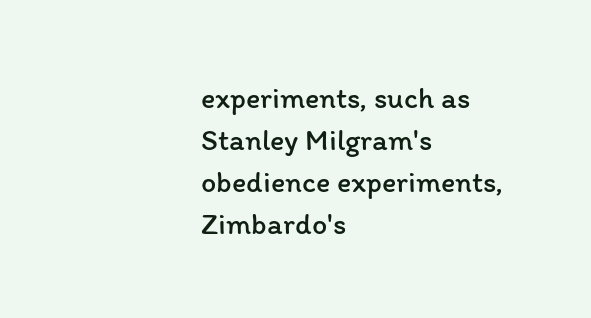experiments, such as Stanley Milgram's obedience experiments, Zimbardo's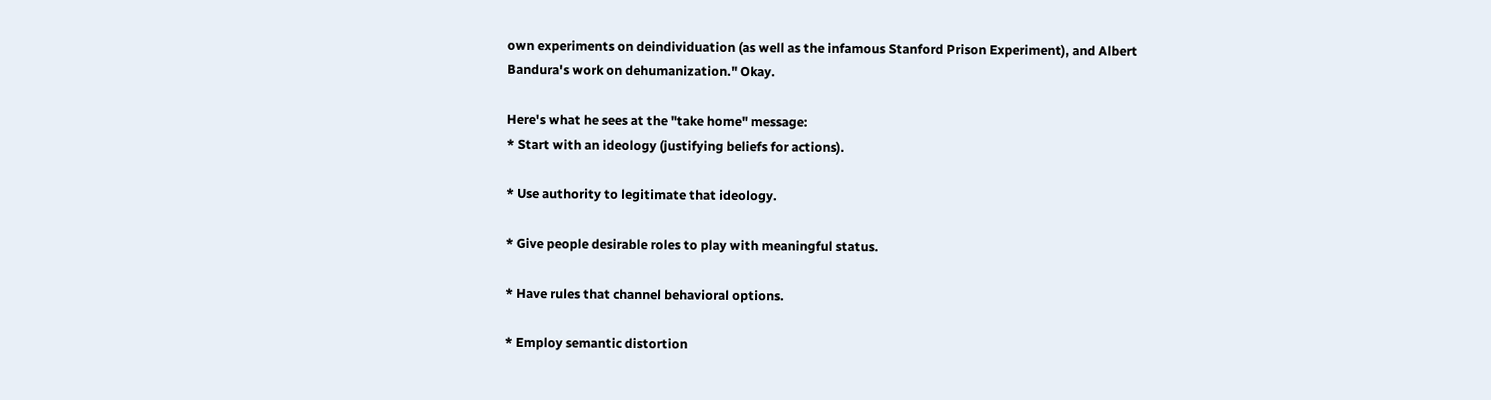own experiments on deindividuation (as well as the infamous Stanford Prison Experiment), and Albert Bandura's work on dehumanization." Okay.

Here's what he sees at the "take home" message:
* Start with an ideology (justifying beliefs for actions).

* Use authority to legitimate that ideology.

* Give people desirable roles to play with meaningful status.

* Have rules that channel behavioral options.

* Employ semantic distortion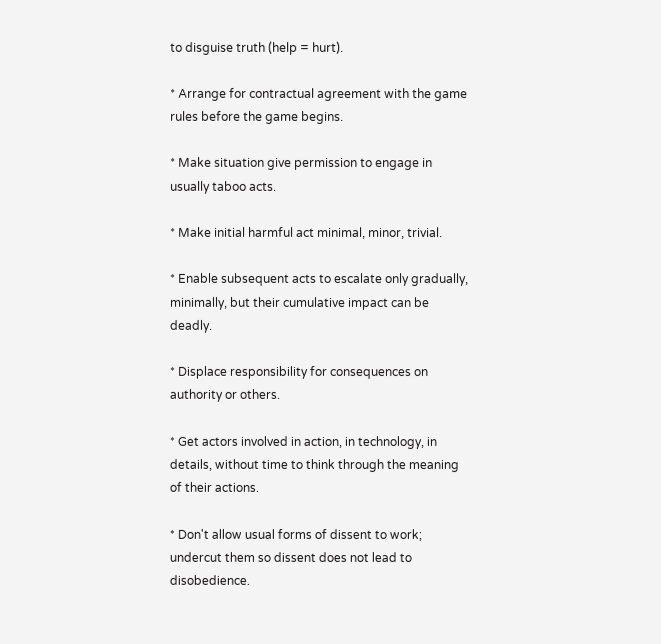to disguise truth (help = hurt).

* Arrange for contractual agreement with the game rules before the game begins.

* Make situation give permission to engage in usually taboo acts.

* Make initial harmful act minimal, minor, trivial.

* Enable subsequent acts to escalate only gradually, minimally, but their cumulative impact can be deadly.

* Displace responsibility for consequences on authority or others.

* Get actors involved in action, in technology, in details, without time to think through the meaning of their actions.

* Don't allow usual forms of dissent to work; undercut them so dissent does not lead to disobedience.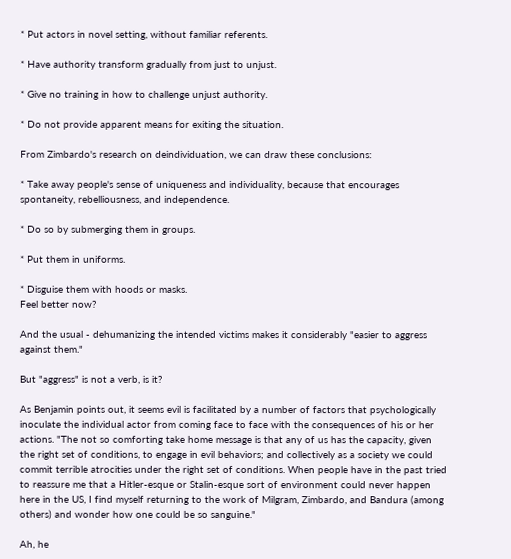* Put actors in novel setting, without familiar referents.

* Have authority transform gradually from just to unjust.

* Give no training in how to challenge unjust authority.

* Do not provide apparent means for exiting the situation.

From Zimbardo's research on deindividuation, we can draw these conclusions:

* Take away people's sense of uniqueness and individuality, because that encourages spontaneity, rebelliousness, and independence.

* Do so by submerging them in groups.

* Put them in uniforms.

* Disguise them with hoods or masks.
Feel better now?

And the usual - dehumanizing the intended victims makes it considerably "easier to aggress against them."

But "aggress" is not a verb, is it?

As Benjamin points out, it seems evil is facilitated by a number of factors that psychologically inoculate the individual actor from coming face to face with the consequences of his or her actions. "The not so comforting take home message is that any of us has the capacity, given the right set of conditions, to engage in evil behaviors; and collectively as a society we could commit terrible atrocities under the right set of conditions. When people have in the past tried to reassure me that a Hitler-esque or Stalin-esque sort of environment could never happen here in the US, I find myself returning to the work of Milgram, Zimbardo, and Bandura (among others) and wonder how one could be so sanguine."

Ah, he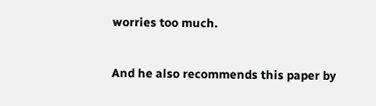worries too much.

And he also recommends this paper by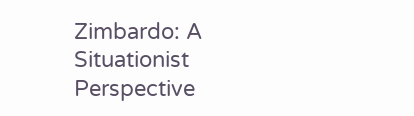Zimbardo: A Situationist Perspective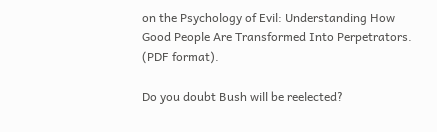on the Psychology of Evil: Understanding How Good People Are Transformed Into Perpetrators. (PDF format).

Do you doubt Bush will be reelected?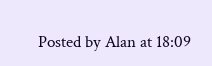Posted by Alan at 18:09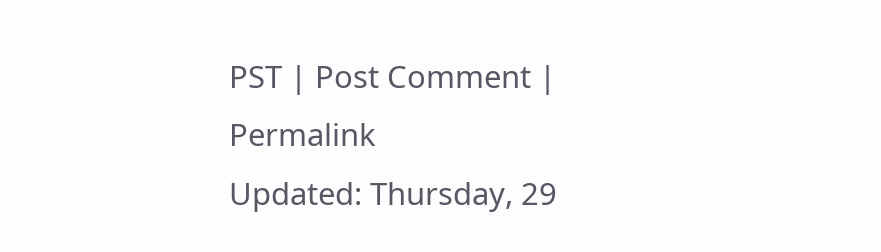PST | Post Comment | Permalink
Updated: Thursday, 29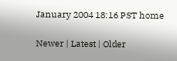January 2004 18:16 PST home

Newer | Latest | Older